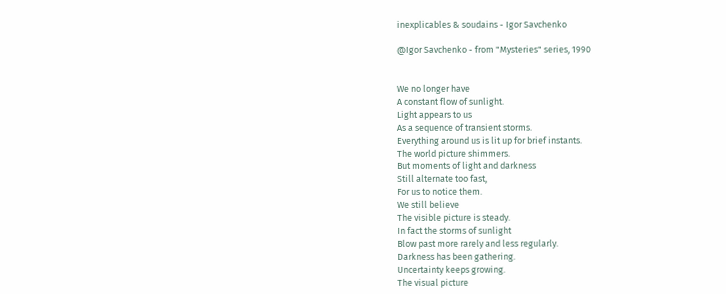inexplicables & soudains - Igor Savchenko

@Igor Savchenko - from "Mysteries" series, 1990


We no longer have
A constant flow of sunlight.
Light appears to us
As a sequence of transient storms.
Everything around us is lit up for brief instants.
The world picture shimmers.
But moments of light and darkness
Still alternate too fast,
For us to notice them.
We still believe
The visible picture is steady.
In fact the storms of sunlight
Blow past more rarely and less regularly.
Darkness has been gathering.
Uncertainty keeps growing.
The visual picture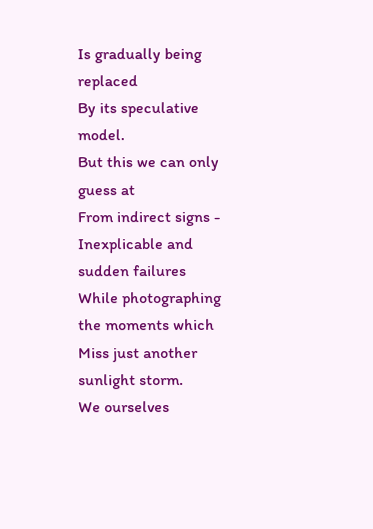Is gradually being replaced
By its speculative model.
But this we can only guess at
From indirect signs -
Inexplicable and sudden failures
While photographing the moments which
Miss just another sunlight storm.
We ourselves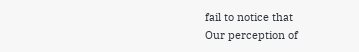fail to notice that
Our perception of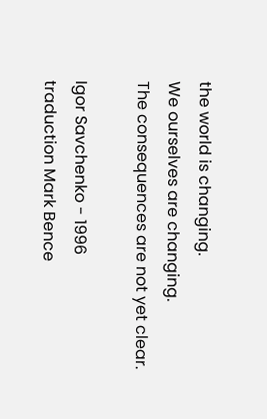the world is changing.
We ourselves are changing.
The consequences are not yet clear.

Igor Savchenko - 1996
traduction Mark Bence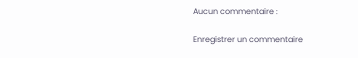Aucun commentaire :

Enregistrer un commentaire